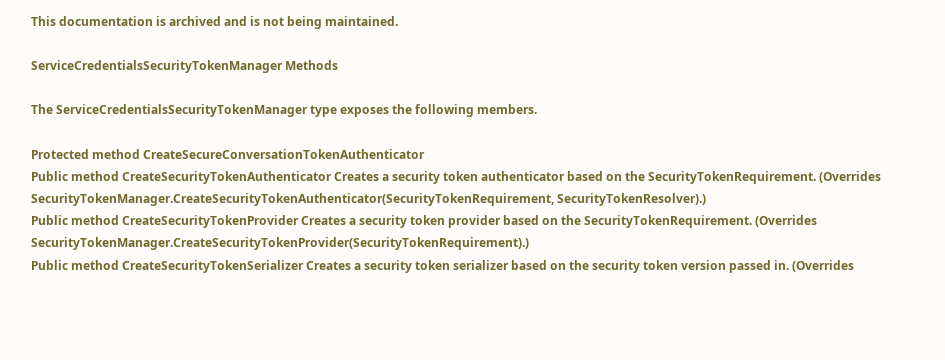This documentation is archived and is not being maintained.

ServiceCredentialsSecurityTokenManager Methods

The ServiceCredentialsSecurityTokenManager type exposes the following members.

Protected method CreateSecureConversationTokenAuthenticator
Public method CreateSecurityTokenAuthenticator Creates a security token authenticator based on the SecurityTokenRequirement. (Overrides SecurityTokenManager.CreateSecurityTokenAuthenticator(SecurityTokenRequirement, SecurityTokenResolver).)
Public method CreateSecurityTokenProvider Creates a security token provider based on the SecurityTokenRequirement. (Overrides SecurityTokenManager.CreateSecurityTokenProvider(SecurityTokenRequirement).)
Public method CreateSecurityTokenSerializer Creates a security token serializer based on the security token version passed in. (Overrides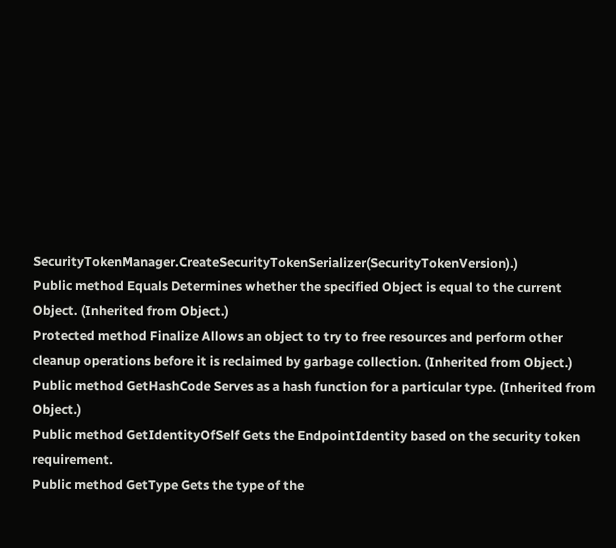SecurityTokenManager.CreateSecurityTokenSerializer(SecurityTokenVersion).)
Public method Equals Determines whether the specified Object is equal to the current Object. (Inherited from Object.)
Protected method Finalize Allows an object to try to free resources and perform other cleanup operations before it is reclaimed by garbage collection. (Inherited from Object.)
Public method GetHashCode Serves as a hash function for a particular type. (Inherited from Object.)
Public method GetIdentityOfSelf Gets the EndpointIdentity based on the security token requirement.
Public method GetType Gets the type of the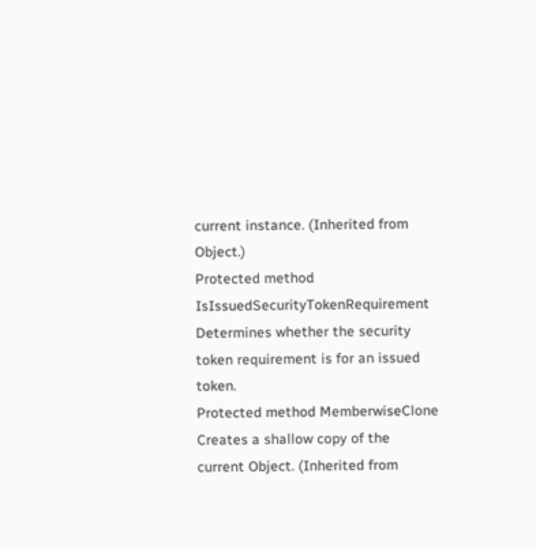current instance. (Inherited from Object.)
Protected method IsIssuedSecurityTokenRequirement Determines whether the security token requirement is for an issued token.
Protected method MemberwiseClone Creates a shallow copy of the current Object. (Inherited from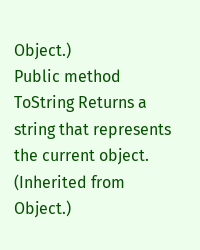Object.)
Public method ToString Returns a string that represents the current object. (Inherited from Object.)